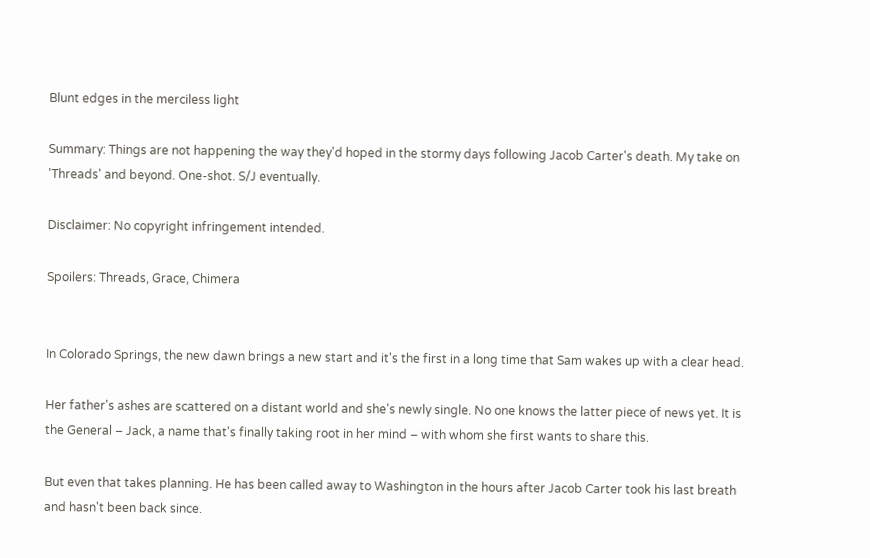Blunt edges in the merciless light

Summary: Things are not happening the way they'd hoped in the stormy days following Jacob Carter's death. My take on 'Threads' and beyond. One-shot. S/J eventually.

Disclaimer: No copyright infringement intended.

Spoilers: Threads, Grace, Chimera


In Colorado Springs, the new dawn brings a new start and it's the first in a long time that Sam wakes up with a clear head.

Her father's ashes are scattered on a distant world and she's newly single. No one knows the latter piece of news yet. It is the General – Jack, a name that's finally taking root in her mind – with whom she first wants to share this.

But even that takes planning. He has been called away to Washington in the hours after Jacob Carter took his last breath and hasn't been back since.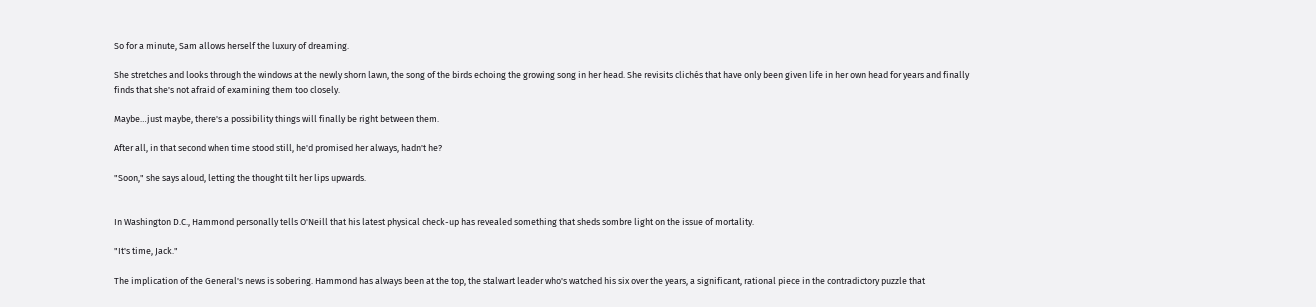So for a minute, Sam allows herself the luxury of dreaming.

She stretches and looks through the windows at the newly shorn lawn, the song of the birds echoing the growing song in her head. She revisits clichés that have only been given life in her own head for years and finally finds that she's not afraid of examining them too closely.

Maybe…just maybe, there's a possibility things will finally be right between them.

After all, in that second when time stood still, he'd promised her always, hadn't he?

"Soon," she says aloud, letting the thought tilt her lips upwards.


In Washington D.C., Hammond personally tells O'Neill that his latest physical check-up has revealed something that sheds sombre light on the issue of mortality.

"It's time, Jack."

The implication of the General's news is sobering. Hammond has always been at the top, the stalwart leader who's watched his six over the years, a significant, rational piece in the contradictory puzzle that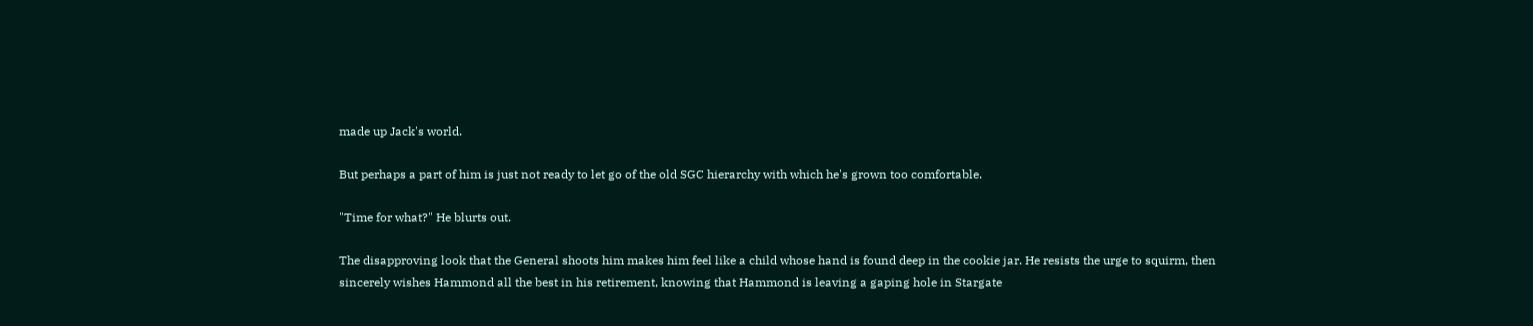made up Jack's world.

But perhaps a part of him is just not ready to let go of the old SGC hierarchy with which he's grown too comfortable.

"Time for what?" He blurts out.

The disapproving look that the General shoots him makes him feel like a child whose hand is found deep in the cookie jar. He resists the urge to squirm, then sincerely wishes Hammond all the best in his retirement, knowing that Hammond is leaving a gaping hole in Stargate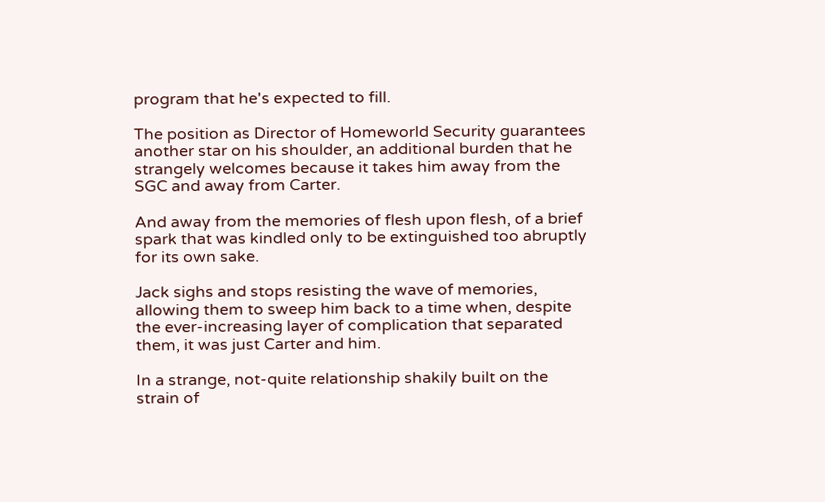program that he's expected to fill.

The position as Director of Homeworld Security guarantees another star on his shoulder, an additional burden that he strangely welcomes because it takes him away from the SGC and away from Carter.

And away from the memories of flesh upon flesh, of a brief spark that was kindled only to be extinguished too abruptly for its own sake.

Jack sighs and stops resisting the wave of memories, allowing them to sweep him back to a time when, despite the ever-increasing layer of complication that separated them, it was just Carter and him.

In a strange, not-quite relationship shakily built on the strain of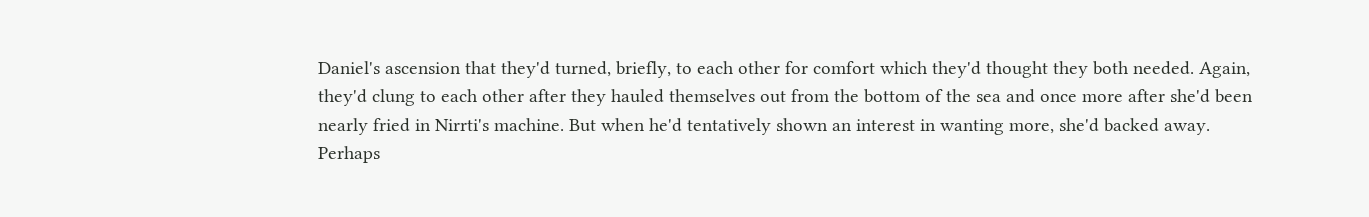Daniel's ascension that they'd turned, briefly, to each other for comfort which they'd thought they both needed. Again, they'd clung to each other after they hauled themselves out from the bottom of the sea and once more after she'd been nearly fried in Nirrti's machine. But when he'd tentatively shown an interest in wanting more, she'd backed away. Perhaps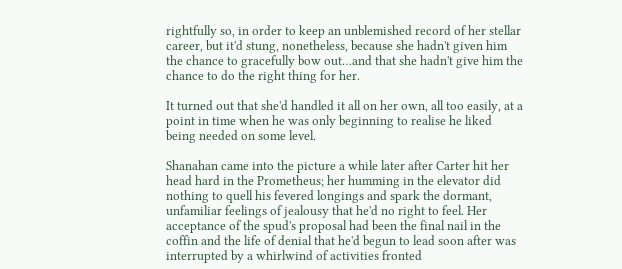rightfully so, in order to keep an unblemished record of her stellar career, but it'd stung, nonetheless, because she hadn't given him the chance to gracefully bow out…and that she hadn't give him the chance to do the right thing for her.

It turned out that she'd handled it all on her own, all too easily, at a point in time when he was only beginning to realise he liked being needed on some level.

Shanahan came into the picture a while later after Carter hit her head hard in the Prometheus; her humming in the elevator did nothing to quell his fevered longings and spark the dormant, unfamiliar feelings of jealousy that he'd no right to feel. Her acceptance of the spud's proposal had been the final nail in the coffin and the life of denial that he'd begun to lead soon after was interrupted by a whirlwind of activities fronted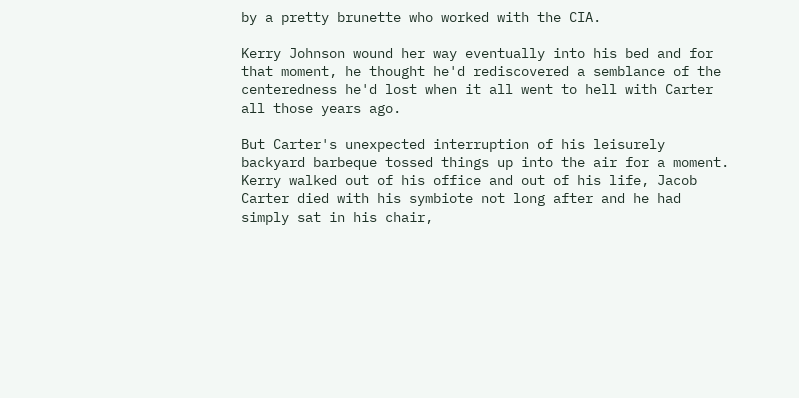by a pretty brunette who worked with the CIA.

Kerry Johnson wound her way eventually into his bed and for that moment, he thought he'd rediscovered a semblance of the centeredness he'd lost when it all went to hell with Carter all those years ago.

But Carter's unexpected interruption of his leisurely backyard barbeque tossed things up into the air for a moment. Kerry walked out of his office and out of his life, Jacob Carter died with his symbiote not long after and he had simply sat in his chair,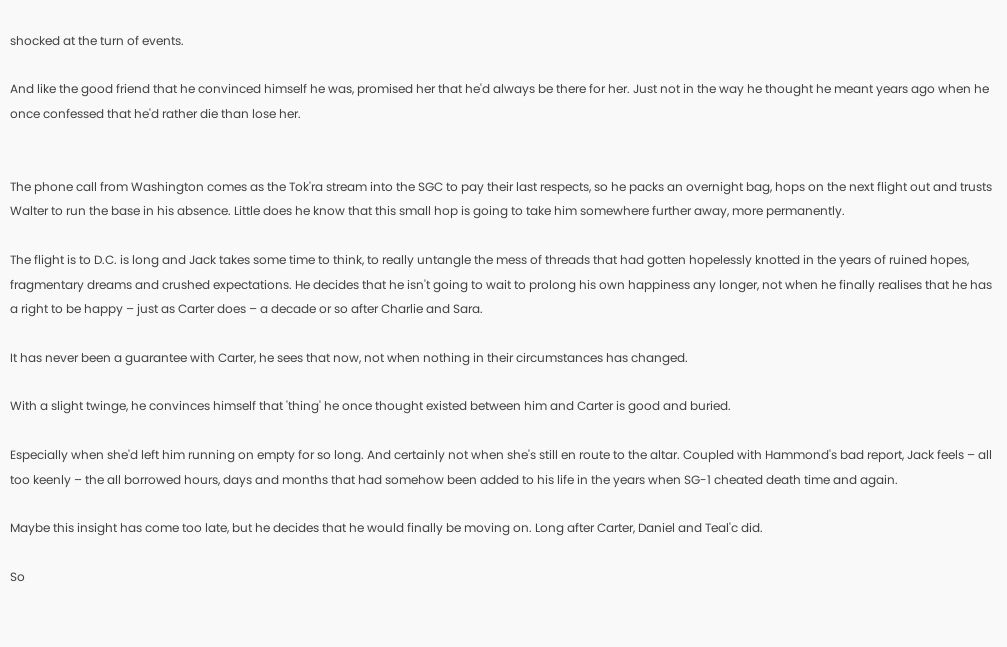shocked at the turn of events.

And like the good friend that he convinced himself he was, promised her that he'd always be there for her. Just not in the way he thought he meant years ago when he once confessed that he'd rather die than lose her.


The phone call from Washington comes as the Tok'ra stream into the SGC to pay their last respects, so he packs an overnight bag, hops on the next flight out and trusts Walter to run the base in his absence. Little does he know that this small hop is going to take him somewhere further away, more permanently.

The flight is to D.C. is long and Jack takes some time to think, to really untangle the mess of threads that had gotten hopelessly knotted in the years of ruined hopes, fragmentary dreams and crushed expectations. He decides that he isn't going to wait to prolong his own happiness any longer, not when he finally realises that he has a right to be happy – just as Carter does – a decade or so after Charlie and Sara.

It has never been a guarantee with Carter, he sees that now, not when nothing in their circumstances has changed.

With a slight twinge, he convinces himself that 'thing' he once thought existed between him and Carter is good and buried.

Especially when she'd left him running on empty for so long. And certainly not when she's still en route to the altar. Coupled with Hammond's bad report, Jack feels – all too keenly – the all borrowed hours, days and months that had somehow been added to his life in the years when SG-1 cheated death time and again.

Maybe this insight has come too late, but he decides that he would finally be moving on. Long after Carter, Daniel and Teal'c did.

So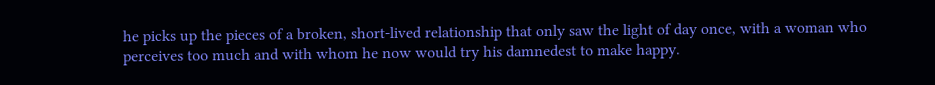he picks up the pieces of a broken, short-lived relationship that only saw the light of day once, with a woman who perceives too much and with whom he now would try his damnedest to make happy.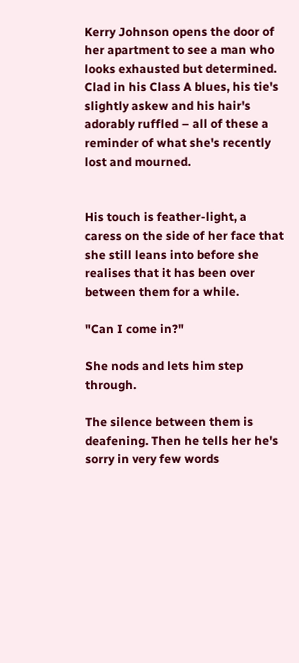Kerry Johnson opens the door of her apartment to see a man who looks exhausted but determined. Clad in his Class A blues, his tie's slightly askew and his hair's adorably ruffled – all of these a reminder of what she's recently lost and mourned.


His touch is feather-light, a caress on the side of her face that she still leans into before she realises that it has been over between them for a while.

"Can I come in?"

She nods and lets him step through.

The silence between them is deafening. Then he tells her he's sorry in very few words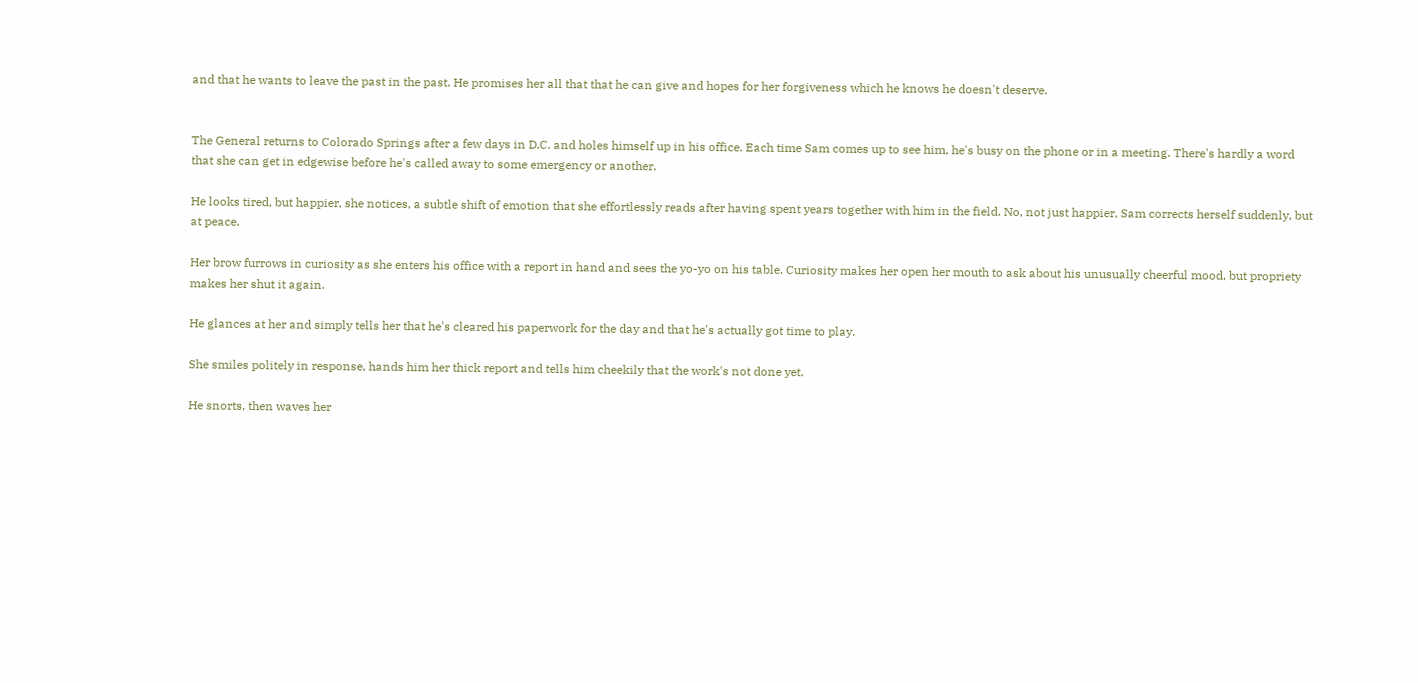and that he wants to leave the past in the past. He promises her all that that he can give and hopes for her forgiveness which he knows he doesn't deserve.


The General returns to Colorado Springs after a few days in D.C. and holes himself up in his office. Each time Sam comes up to see him, he's busy on the phone or in a meeting. There's hardly a word that she can get in edgewise before he's called away to some emergency or another.

He looks tired, but happier, she notices, a subtle shift of emotion that she effortlessly reads after having spent years together with him in the field. No, not just happier, Sam corrects herself suddenly, but at peace.

Her brow furrows in curiosity as she enters his office with a report in hand and sees the yo-yo on his table. Curiosity makes her open her mouth to ask about his unusually cheerful mood, but propriety makes her shut it again.

He glances at her and simply tells her that he's cleared his paperwork for the day and that he's actually got time to play.

She smiles politely in response, hands him her thick report and tells him cheekily that the work's not done yet.

He snorts, then waves her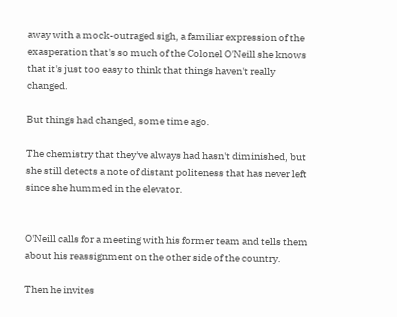away with a mock-outraged sigh, a familiar expression of the exasperation that's so much of the Colonel O'Neill she knows that it's just too easy to think that things haven't really changed.

But things had changed, some time ago.

The chemistry that they've always had hasn't diminished, but she still detects a note of distant politeness that has never left since she hummed in the elevator.


O'Neill calls for a meeting with his former team and tells them about his reassignment on the other side of the country.

Then he invites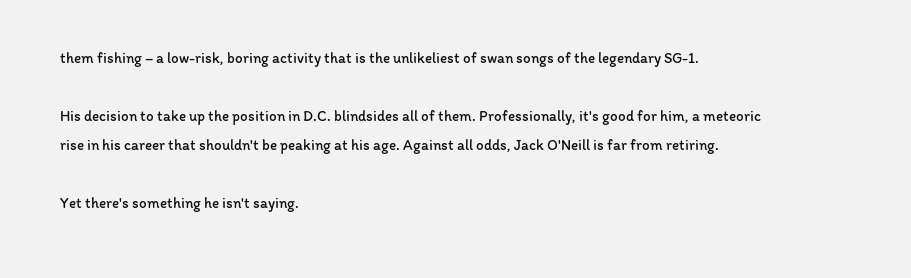them fishing – a low-risk, boring activity that is the unlikeliest of swan songs of the legendary SG-1.

His decision to take up the position in D.C. blindsides all of them. Professionally, it's good for him, a meteoric rise in his career that shouldn't be peaking at his age. Against all odds, Jack O'Neill is far from retiring.

Yet there's something he isn't saying.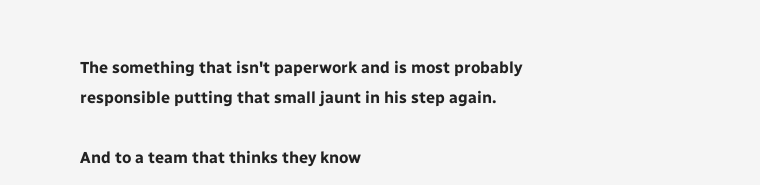The something that isn't paperwork and is most probably responsible putting that small jaunt in his step again.

And to a team that thinks they know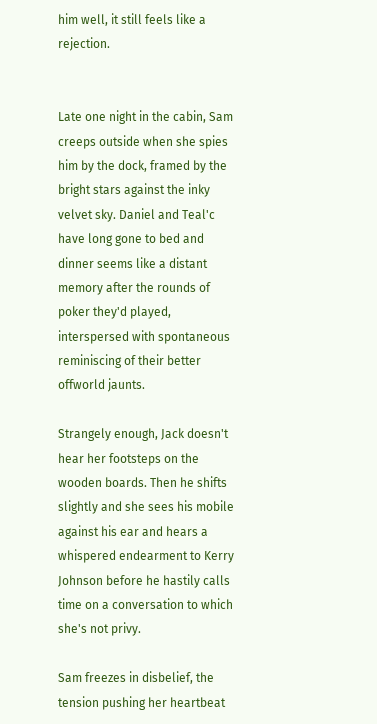him well, it still feels like a rejection.


Late one night in the cabin, Sam creeps outside when she spies him by the dock, framed by the bright stars against the inky velvet sky. Daniel and Teal'c have long gone to bed and dinner seems like a distant memory after the rounds of poker they'd played, interspersed with spontaneous reminiscing of their better offworld jaunts.

Strangely enough, Jack doesn't hear her footsteps on the wooden boards. Then he shifts slightly and she sees his mobile against his ear and hears a whispered endearment to Kerry Johnson before he hastily calls time on a conversation to which she's not privy.

Sam freezes in disbelief, the tension pushing her heartbeat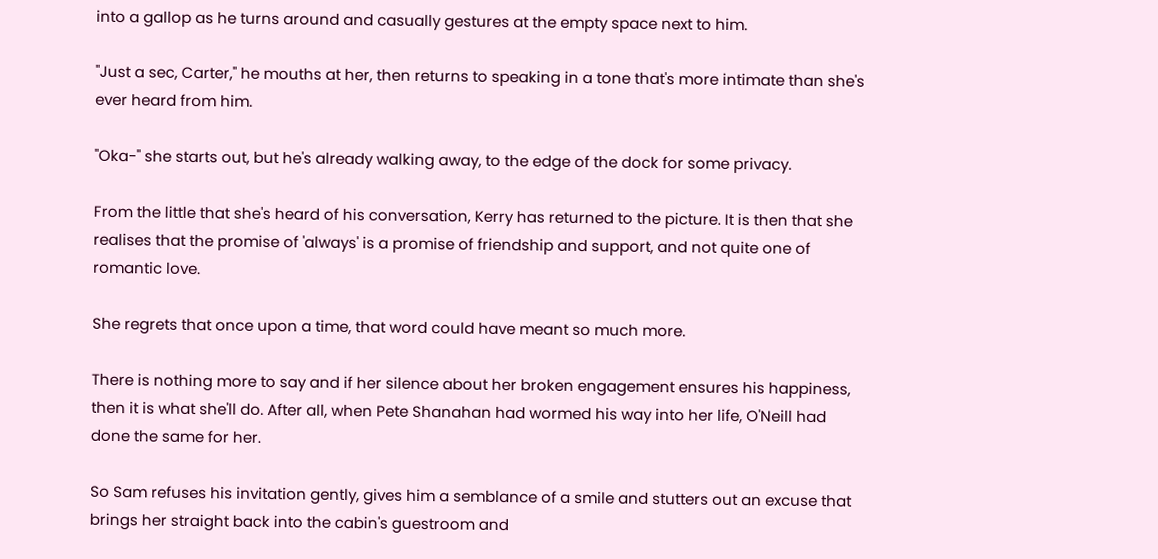into a gallop as he turns around and casually gestures at the empty space next to him.

"Just a sec, Carter," he mouths at her, then returns to speaking in a tone that's more intimate than she's ever heard from him.

"Oka-" she starts out, but he's already walking away, to the edge of the dock for some privacy.

From the little that she's heard of his conversation, Kerry has returned to the picture. It is then that she realises that the promise of 'always' is a promise of friendship and support, and not quite one of romantic love.

She regrets that once upon a time, that word could have meant so much more.

There is nothing more to say and if her silence about her broken engagement ensures his happiness, then it is what she'll do. After all, when Pete Shanahan had wormed his way into her life, O'Neill had done the same for her.

So Sam refuses his invitation gently, gives him a semblance of a smile and stutters out an excuse that brings her straight back into the cabin's guestroom and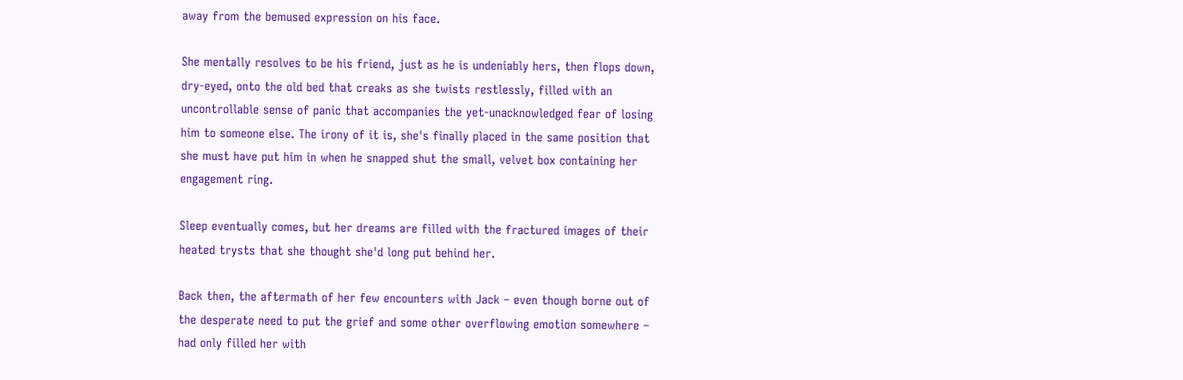away from the bemused expression on his face.

She mentally resolves to be his friend, just as he is undeniably hers, then flops down, dry-eyed, onto the old bed that creaks as she twists restlessly, filled with an uncontrollable sense of panic that accompanies the yet-unacknowledged fear of losing him to someone else. The irony of it is, she's finally placed in the same position that she must have put him in when he snapped shut the small, velvet box containing her engagement ring.

Sleep eventually comes, but her dreams are filled with the fractured images of their heated trysts that she thought she'd long put behind her.

Back then, the aftermath of her few encounters with Jack – even though borne out of the desperate need to put the grief and some other overflowing emotion somewhere – had only filled her with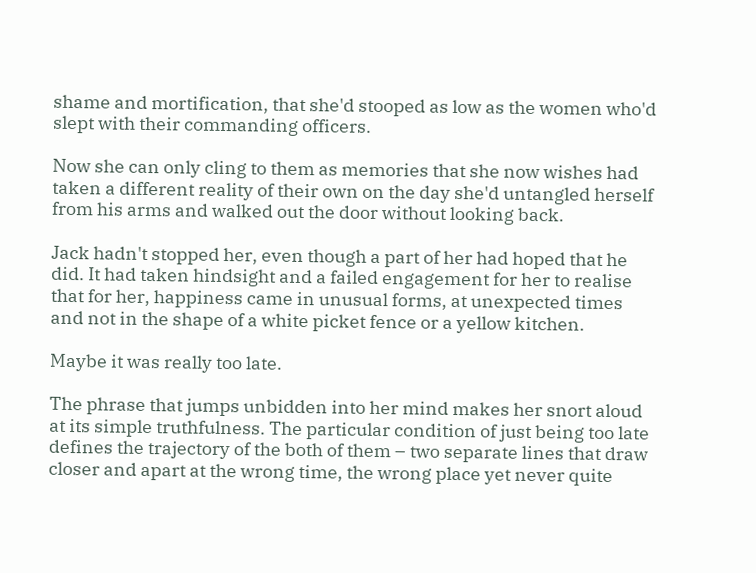shame and mortification, that she'd stooped as low as the women who'd slept with their commanding officers.

Now she can only cling to them as memories that she now wishes had taken a different reality of their own on the day she'd untangled herself from his arms and walked out the door without looking back.

Jack hadn't stopped her, even though a part of her had hoped that he did. It had taken hindsight and a failed engagement for her to realise that for her, happiness came in unusual forms, at unexpected times and not in the shape of a white picket fence or a yellow kitchen.

Maybe it was really too late.

The phrase that jumps unbidden into her mind makes her snort aloud at its simple truthfulness. The particular condition of just being too late defines the trajectory of the both of them – two separate lines that draw closer and apart at the wrong time, the wrong place yet never quite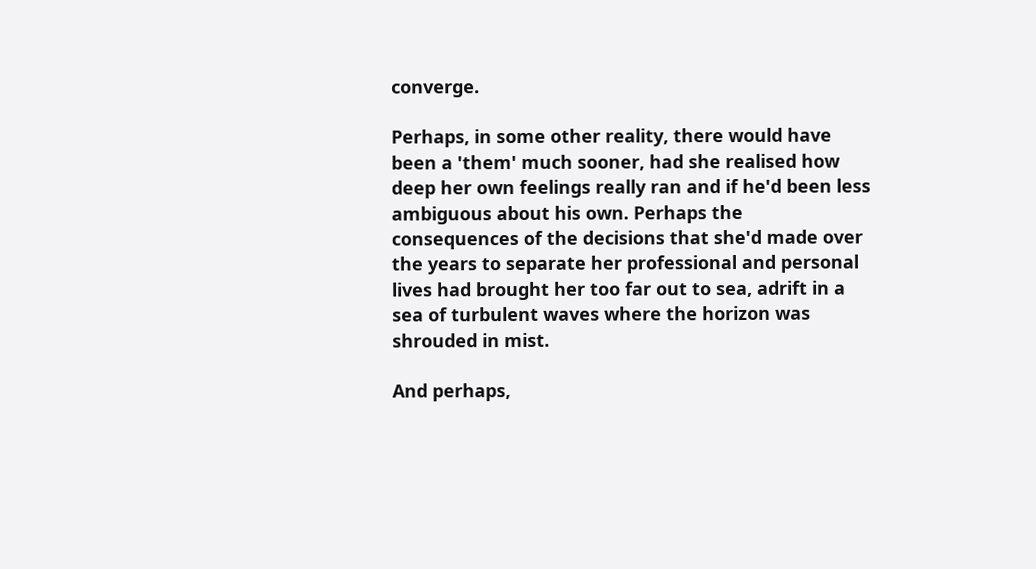converge.

Perhaps, in some other reality, there would have been a 'them' much sooner, had she realised how deep her own feelings really ran and if he'd been less ambiguous about his own. Perhaps the consequences of the decisions that she'd made over the years to separate her professional and personal lives had brought her too far out to sea, adrift in a sea of turbulent waves where the horizon was shrouded in mist.

And perhaps,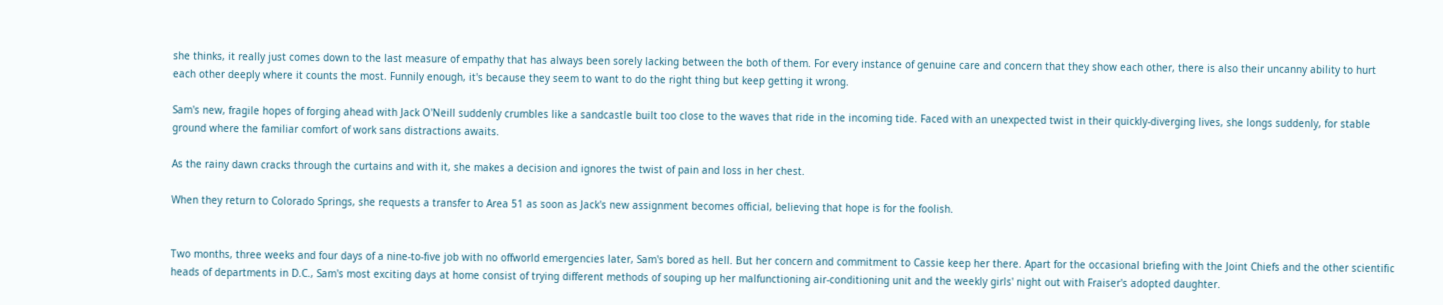she thinks, it really just comes down to the last measure of empathy that has always been sorely lacking between the both of them. For every instance of genuine care and concern that they show each other, there is also their uncanny ability to hurt each other deeply where it counts the most. Funnily enough, it's because they seem to want to do the right thing but keep getting it wrong.

Sam's new, fragile hopes of forging ahead with Jack O'Neill suddenly crumbles like a sandcastle built too close to the waves that ride in the incoming tide. Faced with an unexpected twist in their quickly-diverging lives, she longs suddenly, for stable ground where the familiar comfort of work sans distractions awaits.

As the rainy dawn cracks through the curtains and with it, she makes a decision and ignores the twist of pain and loss in her chest.

When they return to Colorado Springs, she requests a transfer to Area 51 as soon as Jack's new assignment becomes official, believing that hope is for the foolish.


Two months, three weeks and four days of a nine-to-five job with no offworld emergencies later, Sam's bored as hell. But her concern and commitment to Cassie keep her there. Apart for the occasional briefing with the Joint Chiefs and the other scientific heads of departments in D.C., Sam's most exciting days at home consist of trying different methods of souping up her malfunctioning air-conditioning unit and the weekly girls' night out with Fraiser's adopted daughter.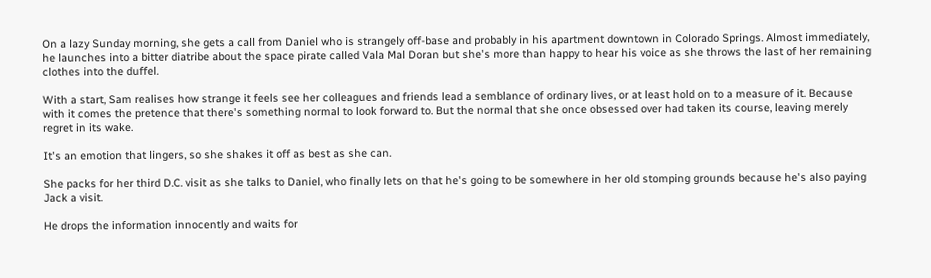On a lazy Sunday morning, she gets a call from Daniel who is strangely off-base and probably in his apartment downtown in Colorado Springs. Almost immediately, he launches into a bitter diatribe about the space pirate called Vala Mal Doran but she's more than happy to hear his voice as she throws the last of her remaining clothes into the duffel.

With a start, Sam realises how strange it feels see her colleagues and friends lead a semblance of ordinary lives, or at least hold on to a measure of it. Because with it comes the pretence that there's something normal to look forward to. But the normal that she once obsessed over had taken its course, leaving merely regret in its wake.

It's an emotion that lingers, so she shakes it off as best as she can.

She packs for her third D.C. visit as she talks to Daniel, who finally lets on that he's going to be somewhere in her old stomping grounds because he's also paying Jack a visit.

He drops the information innocently and waits for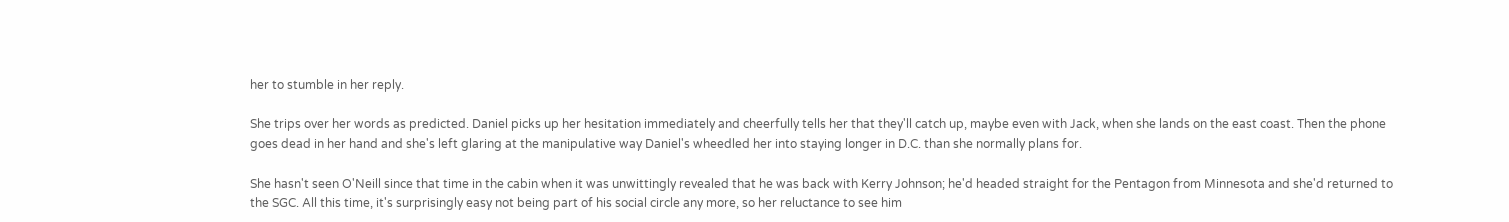her to stumble in her reply.

She trips over her words as predicted. Daniel picks up her hesitation immediately and cheerfully tells her that they'll catch up, maybe even with Jack, when she lands on the east coast. Then the phone goes dead in her hand and she's left glaring at the manipulative way Daniel's wheedled her into staying longer in D.C. than she normally plans for.

She hasn't seen O'Neill since that time in the cabin when it was unwittingly revealed that he was back with Kerry Johnson; he'd headed straight for the Pentagon from Minnesota and she'd returned to the SGC. All this time, it's surprisingly easy not being part of his social circle any more, so her reluctance to see him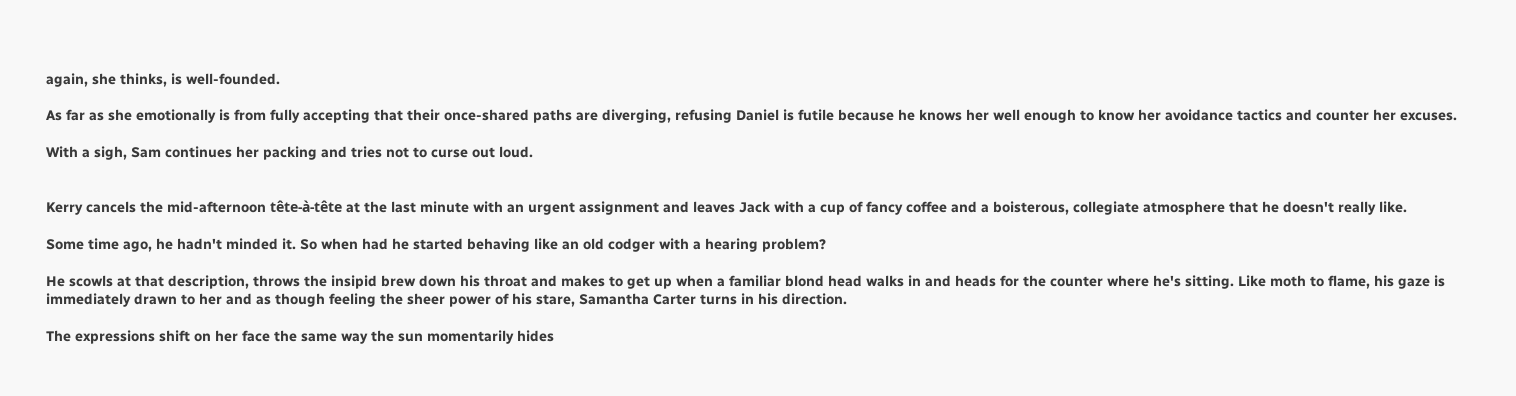again, she thinks, is well-founded.

As far as she emotionally is from fully accepting that their once-shared paths are diverging, refusing Daniel is futile because he knows her well enough to know her avoidance tactics and counter her excuses.

With a sigh, Sam continues her packing and tries not to curse out loud.


Kerry cancels the mid-afternoon tête-à-tête at the last minute with an urgent assignment and leaves Jack with a cup of fancy coffee and a boisterous, collegiate atmosphere that he doesn't really like.

Some time ago, he hadn't minded it. So when had he started behaving like an old codger with a hearing problem?

He scowls at that description, throws the insipid brew down his throat and makes to get up when a familiar blond head walks in and heads for the counter where he's sitting. Like moth to flame, his gaze is immediately drawn to her and as though feeling the sheer power of his stare, Samantha Carter turns in his direction.

The expressions shift on her face the same way the sun momentarily hides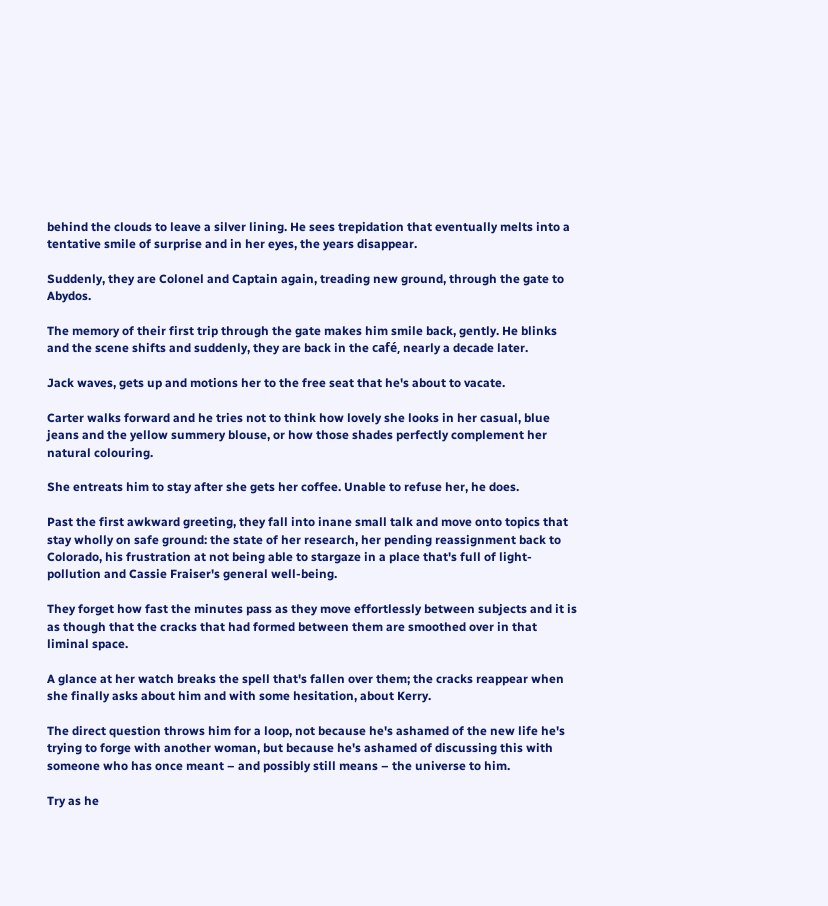behind the clouds to leave a silver lining. He sees trepidation that eventually melts into a tentative smile of surprise and in her eyes, the years disappear.

Suddenly, they are Colonel and Captain again, treading new ground, through the gate to Abydos.

The memory of their first trip through the gate makes him smile back, gently. He blinks and the scene shifts and suddenly, they are back in the café, nearly a decade later.

Jack waves, gets up and motions her to the free seat that he's about to vacate.

Carter walks forward and he tries not to think how lovely she looks in her casual, blue jeans and the yellow summery blouse, or how those shades perfectly complement her natural colouring.

She entreats him to stay after she gets her coffee. Unable to refuse her, he does.

Past the first awkward greeting, they fall into inane small talk and move onto topics that stay wholly on safe ground: the state of her research, her pending reassignment back to Colorado, his frustration at not being able to stargaze in a place that's full of light-pollution and Cassie Fraiser's general well-being.

They forget how fast the minutes pass as they move effortlessly between subjects and it is as though that the cracks that had formed between them are smoothed over in that liminal space.

A glance at her watch breaks the spell that's fallen over them; the cracks reappear when she finally asks about him and with some hesitation, about Kerry.

The direct question throws him for a loop, not because he's ashamed of the new life he's trying to forge with another woman, but because he's ashamed of discussing this with someone who has once meant – and possibly still means – the universe to him.

Try as he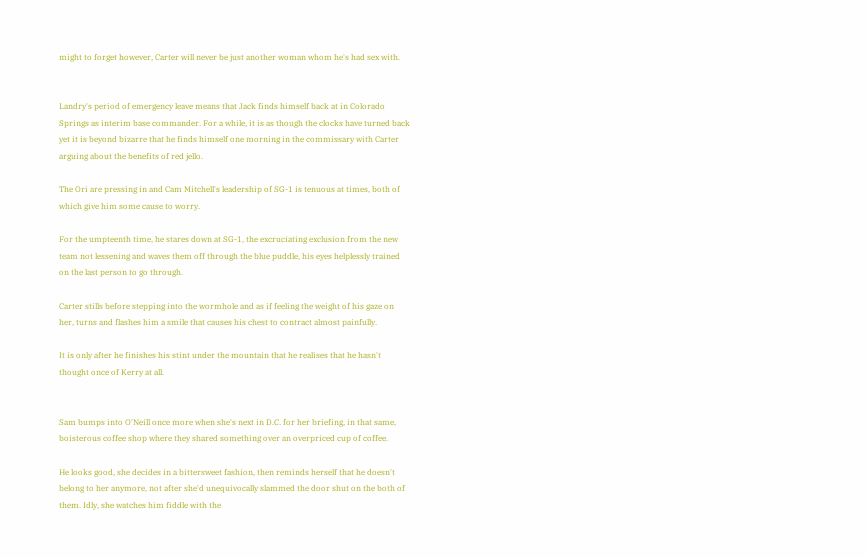might to forget however, Carter will never be just another woman whom he's had sex with.


Landry's period of emergency leave means that Jack finds himself back at in Colorado Springs as interim base commander. For a while, it is as though the clocks have turned back yet it is beyond bizarre that he finds himself one morning in the commissary with Carter arguing about the benefits of red jello.

The Ori are pressing in and Cam Mitchell's leadership of SG-1 is tenuous at times, both of which give him some cause to worry.

For the umpteenth time, he stares down at SG-1, the excruciating exclusion from the new team not lessening and waves them off through the blue puddle, his eyes helplessly trained on the last person to go through.

Carter stills before stepping into the wormhole and as if feeling the weight of his gaze on her, turns and flashes him a smile that causes his chest to contract almost painfully.

It is only after he finishes his stint under the mountain that he realises that he hasn't thought once of Kerry at all.


Sam bumps into O'Neill once more when she's next in D.C. for her briefing, in that same, boisterous coffee shop where they shared something over an overpriced cup of coffee.

He looks good, she decides in a bittersweet fashion, then reminds herself that he doesn't belong to her anymore, not after she'd unequivocally slammed the door shut on the both of them. Idly, she watches him fiddle with the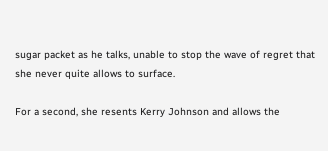sugar packet as he talks, unable to stop the wave of regret that she never quite allows to surface.

For a second, she resents Kerry Johnson and allows the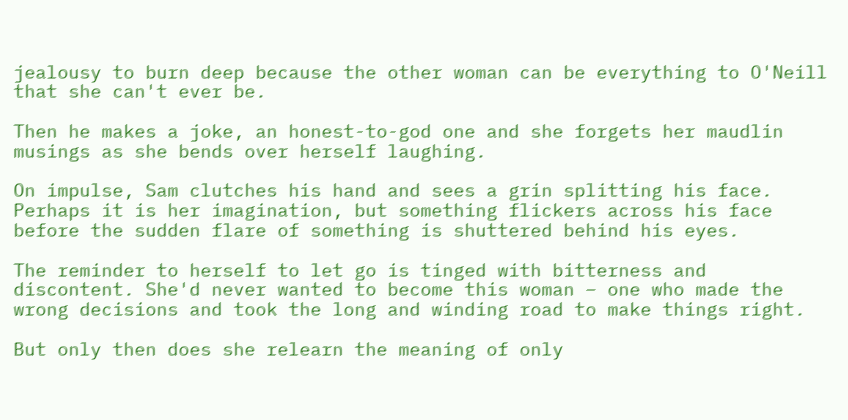jealousy to burn deep because the other woman can be everything to O'Neill that she can't ever be.

Then he makes a joke, an honest-to-god one and she forgets her maudlin musings as she bends over herself laughing.

On impulse, Sam clutches his hand and sees a grin splitting his face. Perhaps it is her imagination, but something flickers across his face before the sudden flare of something is shuttered behind his eyes.

The reminder to herself to let go is tinged with bitterness and discontent. She'd never wanted to become this woman – one who made the wrong decisions and took the long and winding road to make things right.

But only then does she relearn the meaning of only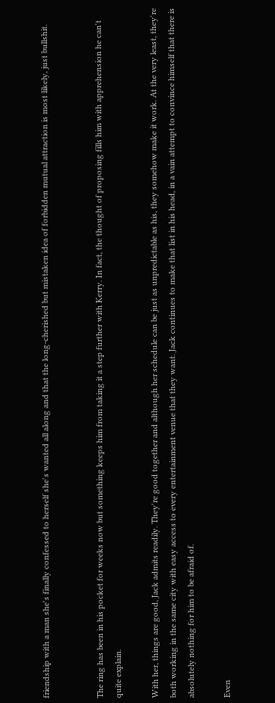friendship with a man she's finally confessed to herself she's wanted all along and that the long-cherished but mistaken idea of forbidden mutual attraction is most likely, just bullshit.


The ring has been in his pocket for weeks now but something keeps him from taking it a step further with Kerry. In fact, the thought of proposing fills him with apprehension he can't quite explain.

With her, things are good, Jack admits readily. They're good together and although her schedule can be just as unpredictable as his, they somehow make it work. At the very least, they're both working in the same city with easy access to every entertainment venue that they want. Jack continues to make that list in his head, in a vain attempt to convince himself that there is absolutely nothing for him to be afraid of.

Even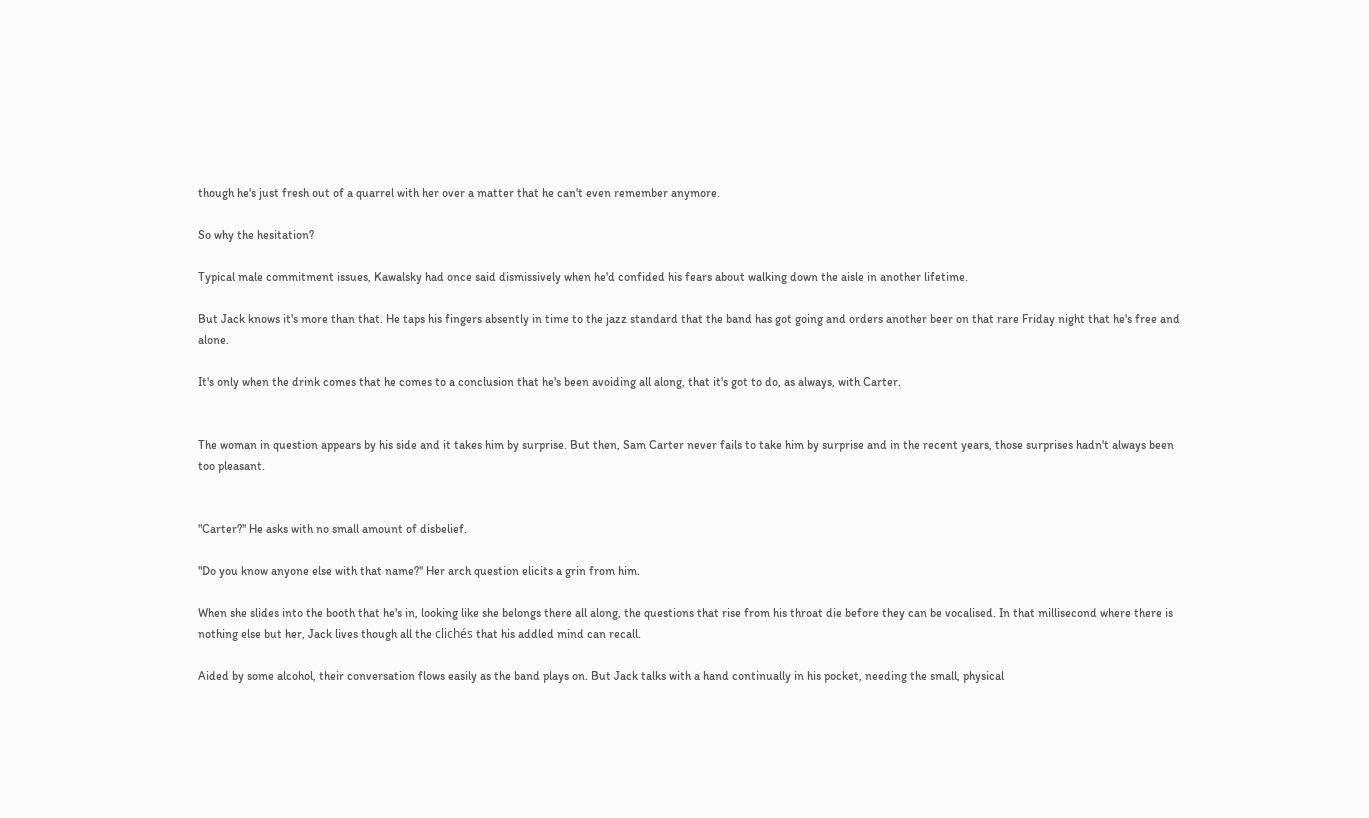though he's just fresh out of a quarrel with her over a matter that he can't even remember anymore.

So why the hesitation?

Typical male commitment issues, Kawalsky had once said dismissively when he'd confided his fears about walking down the aisle in another lifetime.

But Jack knows it's more than that. He taps his fingers absently in time to the jazz standard that the band has got going and orders another beer on that rare Friday night that he's free and alone.

It's only when the drink comes that he comes to a conclusion that he's been avoiding all along, that it's got to do, as always, with Carter.


The woman in question appears by his side and it takes him by surprise. But then, Sam Carter never fails to take him by surprise and in the recent years, those surprises hadn't always been too pleasant.


"Carter?" He asks with no small amount of disbelief.

"Do you know anyone else with that name?" Her arch question elicits a grin from him.

When she slides into the booth that he's in, looking like she belongs there all along, the questions that rise from his throat die before they can be vocalised. In that millisecond where there is nothing else but her, Jack lives though all the clichés that his addled mind can recall.

Aided by some alcohol, their conversation flows easily as the band plays on. But Jack talks with a hand continually in his pocket, needing the small, physical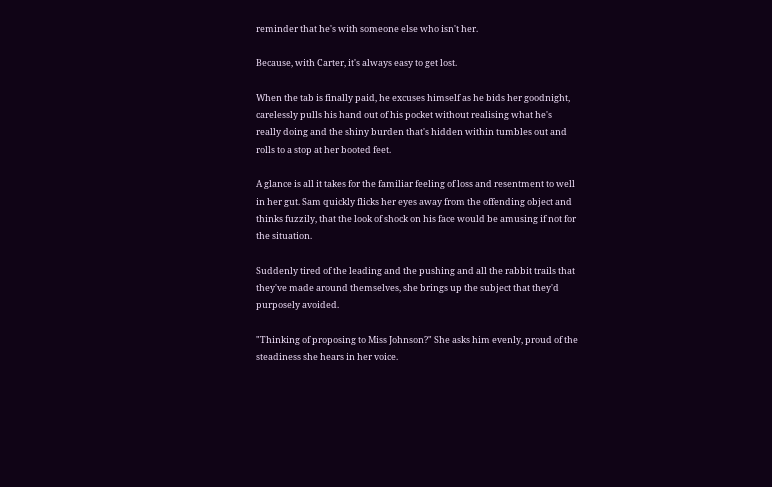reminder that he's with someone else who isn't her.

Because, with Carter, it's always easy to get lost.

When the tab is finally paid, he excuses himself as he bids her goodnight, carelessly pulls his hand out of his pocket without realising what he's really doing and the shiny burden that's hidden within tumbles out and rolls to a stop at her booted feet.

A glance is all it takes for the familiar feeling of loss and resentment to well in her gut. Sam quickly flicks her eyes away from the offending object and thinks fuzzily, that the look of shock on his face would be amusing if not for the situation.

Suddenly tired of the leading and the pushing and all the rabbit trails that they've made around themselves, she brings up the subject that they'd purposely avoided.

"Thinking of proposing to Miss Johnson?" She asks him evenly, proud of the steadiness she hears in her voice.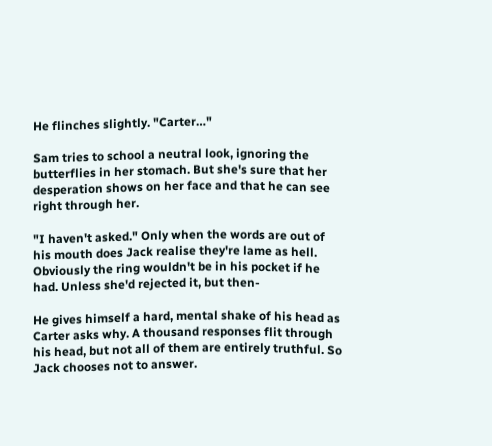He flinches slightly. "Carter…"

Sam tries to school a neutral look, ignoring the butterflies in her stomach. But she's sure that her desperation shows on her face and that he can see right through her.

"I haven't asked." Only when the words are out of his mouth does Jack realise they're lame as hell. Obviously the ring wouldn't be in his pocket if he had. Unless she'd rejected it, but then-

He gives himself a hard, mental shake of his head as Carter asks why. A thousand responses flit through his head, but not all of them are entirely truthful. So Jack chooses not to answer.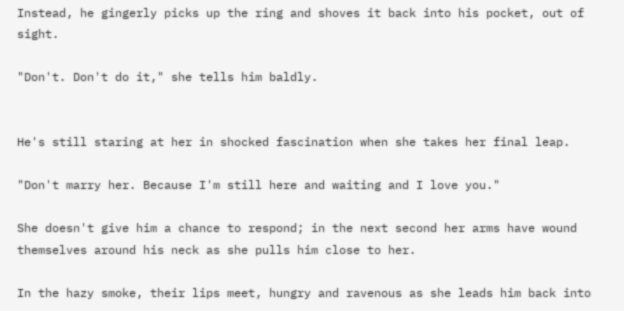Instead, he gingerly picks up the ring and shoves it back into his pocket, out of sight.

"Don't. Don't do it," she tells him baldly.


He's still staring at her in shocked fascination when she takes her final leap.

"Don't marry her. Because I'm still here and waiting and I love you."

She doesn't give him a chance to respond; in the next second her arms have wound themselves around his neck as she pulls him close to her.

In the hazy smoke, their lips meet, hungry and ravenous as she leads him back into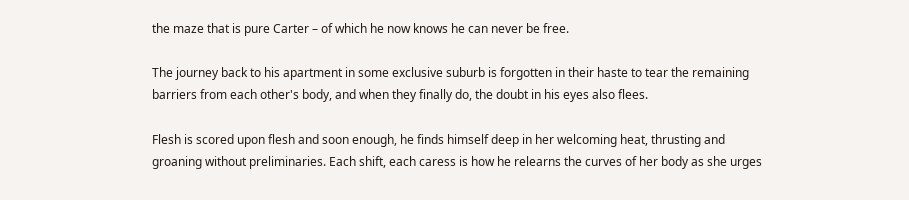the maze that is pure Carter – of which he now knows he can never be free.

The journey back to his apartment in some exclusive suburb is forgotten in their haste to tear the remaining barriers from each other's body, and when they finally do, the doubt in his eyes also flees.

Flesh is scored upon flesh and soon enough, he finds himself deep in her welcoming heat, thrusting and groaning without preliminaries. Each shift, each caress is how he relearns the curves of her body as she urges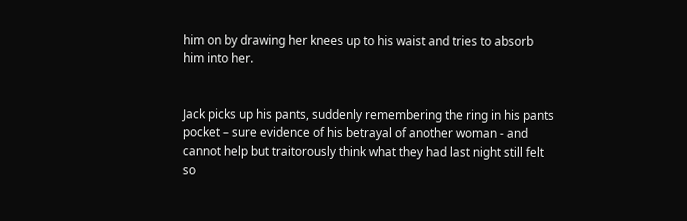him on by drawing her knees up to his waist and tries to absorb him into her.


Jack picks up his pants, suddenly remembering the ring in his pants pocket – sure evidence of his betrayal of another woman - and cannot help but traitorously think what they had last night still felt so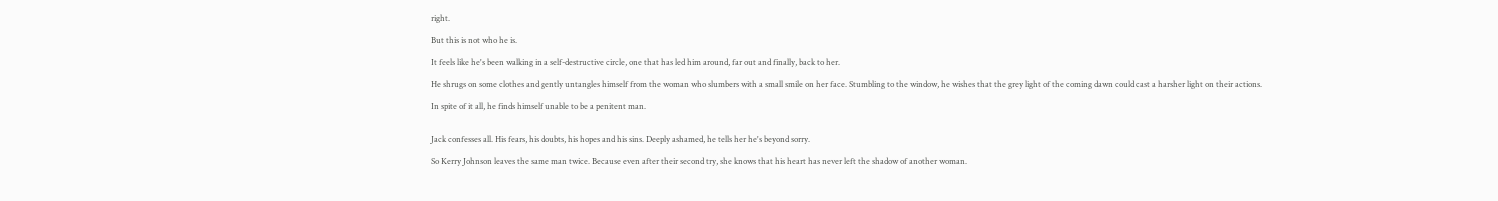right.

But this is not who he is.

It feels like he's been walking in a self-destructive circle, one that has led him around, far out and finally, back to her.

He shrugs on some clothes and gently untangles himself from the woman who slumbers with a small smile on her face. Stumbling to the window, he wishes that the grey light of the coming dawn could cast a harsher light on their actions.

In spite of it all, he finds himself unable to be a penitent man.


Jack confesses all. His fears, his doubts, his hopes and his sins. Deeply ashamed, he tells her he's beyond sorry.

So Kerry Johnson leaves the same man twice. Because even after their second try, she knows that his heart has never left the shadow of another woman.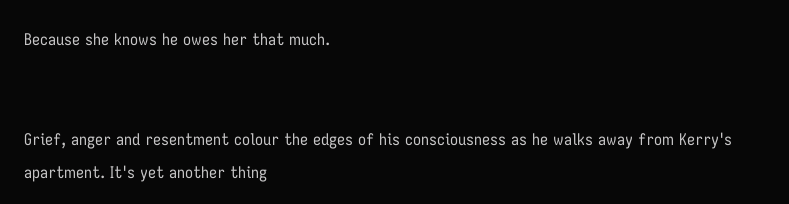Because she knows he owes her that much.


Grief, anger and resentment colour the edges of his consciousness as he walks away from Kerry's apartment. It's yet another thing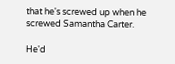that he's screwed up when he screwed Samantha Carter.

He'd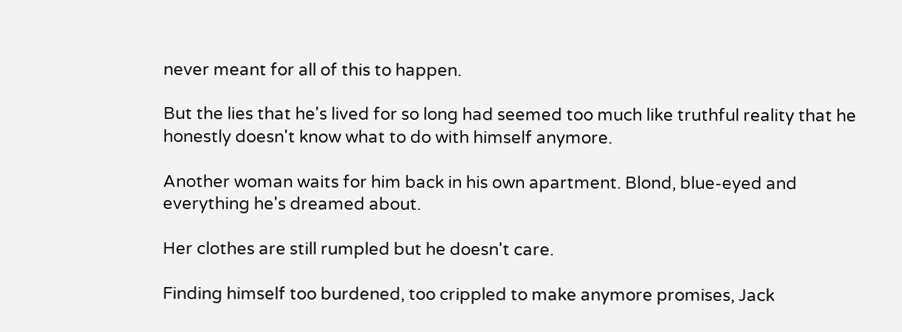never meant for all of this to happen.

But the lies that he's lived for so long had seemed too much like truthful reality that he honestly doesn't know what to do with himself anymore.

Another woman waits for him back in his own apartment. Blond, blue-eyed and everything he's dreamed about.

Her clothes are still rumpled but he doesn't care.

Finding himself too burdened, too crippled to make anymore promises, Jack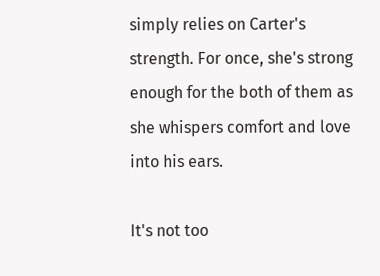simply relies on Carter's strength. For once, she's strong enough for the both of them as she whispers comfort and love into his ears.

It's not too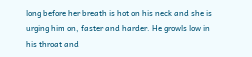long before her breath is hot on his neck and she is urging him on, faster and harder. He growls low in his throat and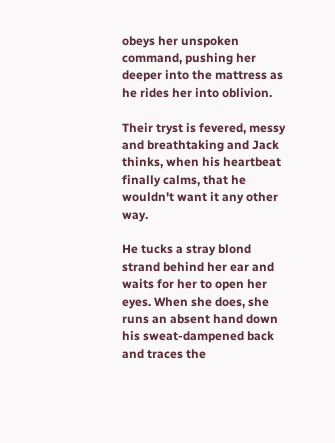obeys her unspoken command, pushing her deeper into the mattress as he rides her into oblivion.

Their tryst is fevered, messy and breathtaking and Jack thinks, when his heartbeat finally calms, that he wouldn't want it any other way.

He tucks a stray blond strand behind her ear and waits for her to open her eyes. When she does, she runs an absent hand down his sweat-dampened back and traces the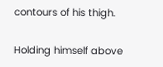contours of his thigh.

Holding himself above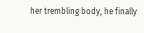her trembling body, he finally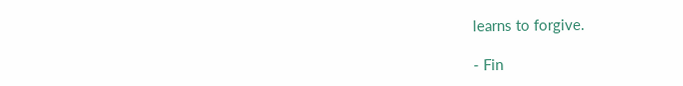learns to forgive.

- Fin